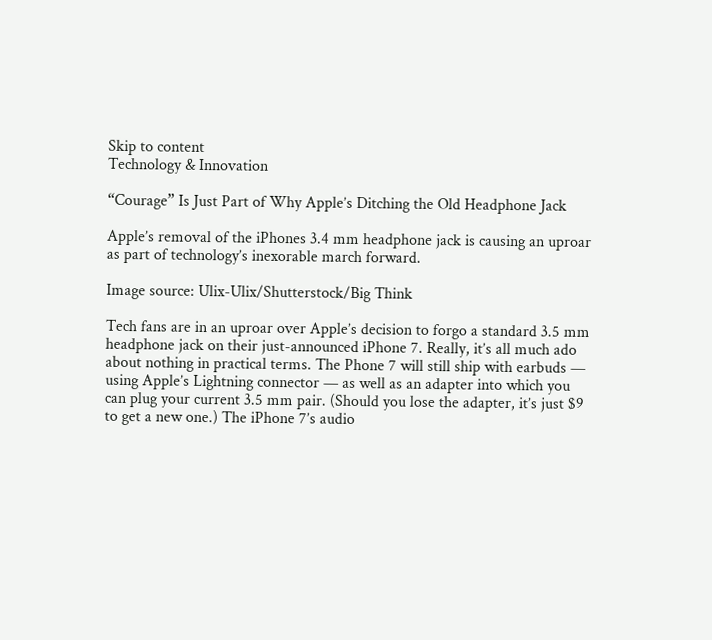Skip to content
Technology & Innovation

“Courage” Is Just Part of Why Apple’s Ditching the Old Headphone Jack

Apple’s removal of the iPhones 3.4 mm headphone jack is causing an uproar as part of technology’s inexorable march forward.

Image source: Ulix-Ulix/Shutterstock/Big Think

Tech fans are in an uproar over Apple’s decision to forgo a standard 3.5 mm headphone jack on their just-announced iPhone 7. Really, it’s all much ado about nothing in practical terms. The Phone 7 will still ship with earbuds — using Apple’s Lightning connector — as well as an adapter into which you can plug your current 3.5 mm pair. (Should you lose the adapter, it’s just $9 to get a new one.) The iPhone 7’s audio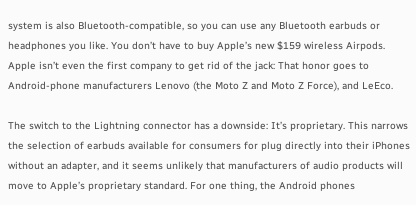system is also Bluetooth-compatible, so you can use any Bluetooth earbuds or headphones you like. You don’t have to buy Apple’s new $159 wireless Airpods. Apple isn’t even the first company to get rid of the jack: That honor goes to Android-phone manufacturers Lenovo (the Moto Z and Moto Z Force), and LeEco.

The switch to the Lightning connector has a downside: It’s proprietary. This narrows the selection of earbuds available for consumers for plug directly into their iPhones without an adapter, and it seems unlikely that manufacturers of audio products will move to Apple’s proprietary standard. For one thing, the Android phones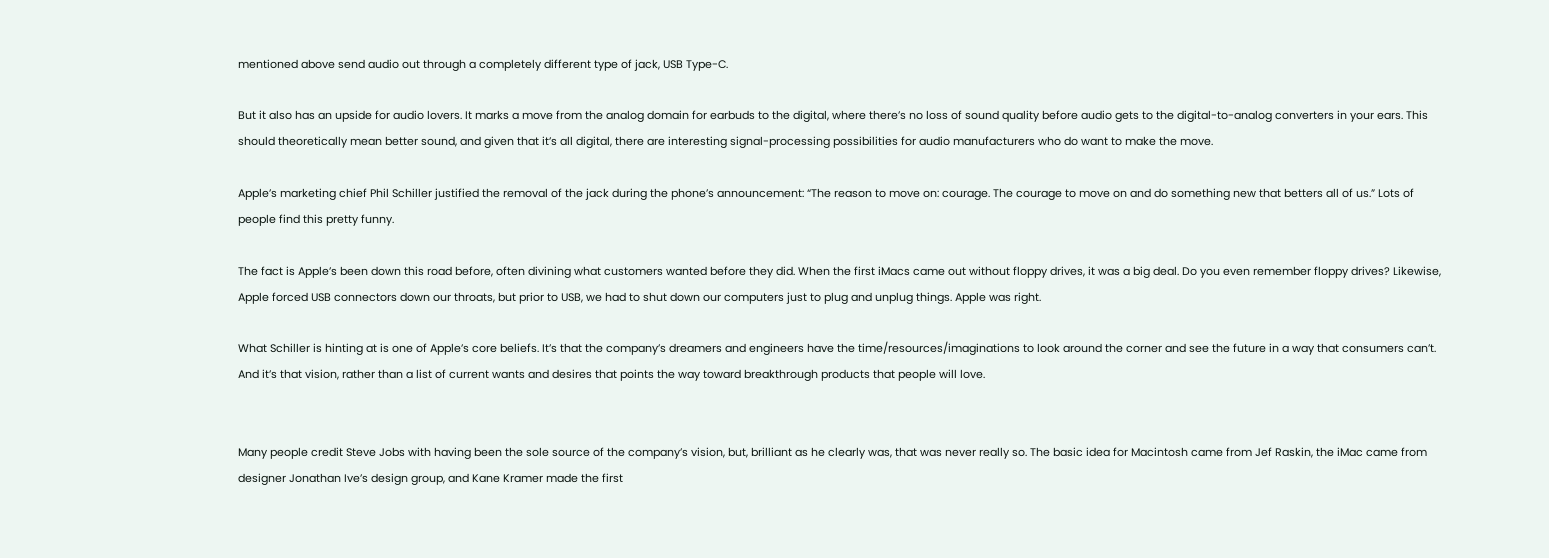mentioned above send audio out through a completely different type of jack, USB Type-C.

But it also has an upside for audio lovers. It marks a move from the analog domain for earbuds to the digital, where there’s no loss of sound quality before audio gets to the digital-to-analog converters in your ears. This should theoretically mean better sound, and given that it’s all digital, there are interesting signal-processing possibilities for audio manufacturers who do want to make the move.

Apple’s marketing chief Phil Schiller justified the removal of the jack during the phone’s announcement: “The reason to move on: courage. The courage to move on and do something new that betters all of us.” Lots of people find this pretty funny.

The fact is Apple’s been down this road before, often divining what customers wanted before they did. When the first iMacs came out without floppy drives, it was a big deal. Do you even remember floppy drives? Likewise, Apple forced USB connectors down our throats, but prior to USB, we had to shut down our computers just to plug and unplug things. Apple was right.

What Schiller is hinting at is one of Apple’s core beliefs. It’s that the company’s dreamers and engineers have the time/resources/imaginations to look around the corner and see the future in a way that consumers can’t. And it’s that vision, rather than a list of current wants and desires that points the way toward breakthrough products that people will love.


Many people credit Steve Jobs with having been the sole source of the company’s vision, but, brilliant as he clearly was, that was never really so. The basic idea for Macintosh came from Jef Raskin, the iMac came from designer Jonathan Ive’s design group, and Kane Kramer made the first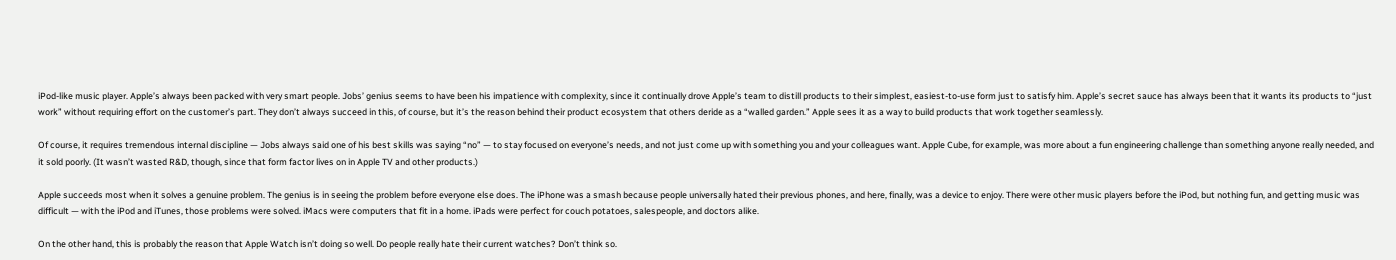iPod-like music player. Apple’s always been packed with very smart people. Jobs’ genius seems to have been his impatience with complexity, since it continually drove Apple’s team to distill products to their simplest, easiest-to-use form just to satisfy him. Apple’s secret sauce has always been that it wants its products to “just work” without requiring effort on the customer’s part. They don’t always succeed in this, of course, but it’s the reason behind their product ecosystem that others deride as a “walled garden.” Apple sees it as a way to build products that work together seamlessly.

Of course, it requires tremendous internal discipline — Jobs always said one of his best skills was saying “no” — to stay focused on everyone’s needs, and not just come up with something you and your colleagues want. Apple Cube, for example, was more about a fun engineering challenge than something anyone really needed, and it sold poorly. (It wasn’t wasted R&D, though, since that form factor lives on in Apple TV and other products.)

Apple succeeds most when it solves a genuine problem. The genius is in seeing the problem before everyone else does. The iPhone was a smash because people universally hated their previous phones, and here, finally, was a device to enjoy. There were other music players before the iPod, but nothing fun, and getting music was difficult — with the iPod and iTunes, those problems were solved. iMacs were computers that fit in a home. iPads were perfect for couch potatoes, salespeople, and doctors alike.

On the other hand, this is probably the reason that Apple Watch isn’t doing so well. Do people really hate their current watches? Don’t think so.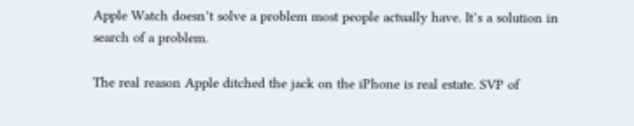Apple Watch doesn’t solve a problem most people actually have. It’s a solution in search of a problem.

The real reason Apple ditched the jack on the iPhone is real estate. SVP of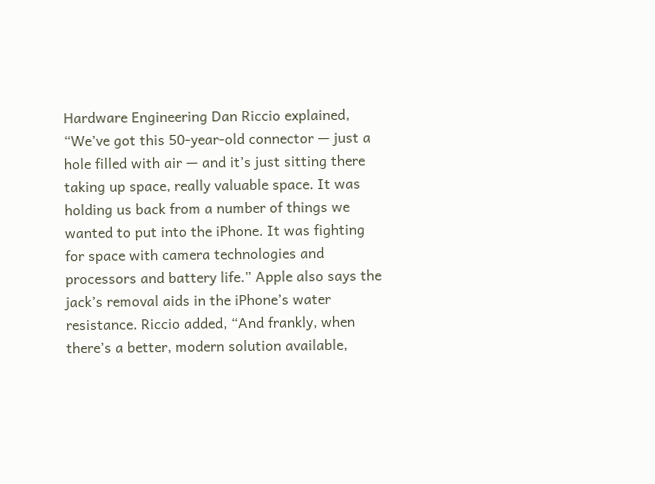Hardware Engineering Dan Riccio explained, “We’ve got this 50-year-old connector — just a hole filled with air — and it’s just sitting there taking up space, really valuable space. It was holding us back from a number of things we wanted to put into the iPhone. It was fighting for space with camera technologies and processors and battery life.” Apple also says the jack’s removal aids in the iPhone’s water resistance. Riccio added, “And frankly, when there’s a better, modern solution available,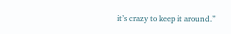it’s crazy to keep it around.”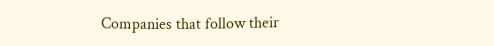Companies that follow their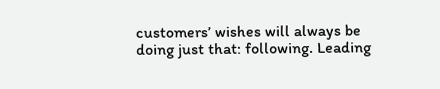customers’ wishes will always be doing just that: following. Leading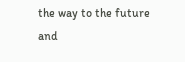the way to the future and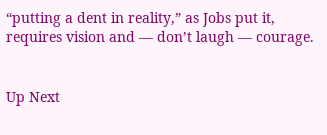“putting a dent in reality,” as Jobs put it, requires vision and — don’t laugh — courage.


Up Next